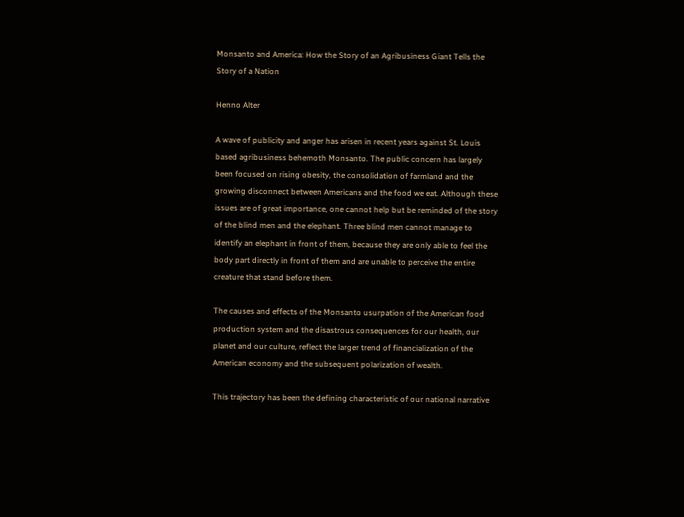Monsanto and America: How the Story of an Agribusiness Giant Tells the Story of a Nation

Henno Alter

A wave of publicity and anger has arisen in recent years against St. Louis based agribusiness behemoth Monsanto. The public concern has largely been focused on rising obesity, the consolidation of farmland and the growing disconnect between Americans and the food we eat. Although these issues are of great importance, one cannot help but be reminded of the story of the blind men and the elephant. Three blind men cannot manage to identify an elephant in front of them, because they are only able to feel the body part directly in front of them and are unable to perceive the entire creature that stand before them.

The causes and effects of the Monsanto usurpation of the American food production system and the disastrous consequences for our health, our planet and our culture, reflect the larger trend of financialization of the American economy and the subsequent polarization of wealth.

This trajectory has been the defining characteristic of our national narrative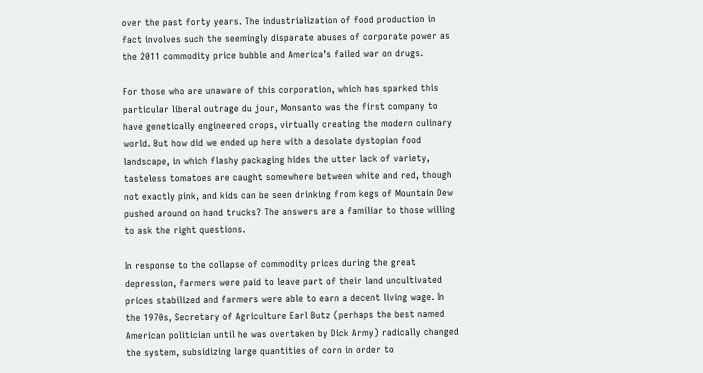over the past forty years. The industrialization of food production in fact involves such the seemingly disparate abuses of corporate power as the 2011 commodity price bubble and America’s failed war on drugs.

For those who are unaware of this corporation, which has sparked this particular liberal outrage du jour, Monsanto was the first company to have genetically engineered crops, virtually creating the modern culinary world. But how did we ended up here with a desolate dystopian food landscape, in which flashy packaging hides the utter lack of variety, tasteless tomatoes are caught somewhere between white and red, though not exactly pink, and kids can be seen drinking from kegs of Mountain Dew pushed around on hand trucks? The answers are a familiar to those willing to ask the right questions.

In response to the collapse of commodity prices during the great depression, farmers were paid to leave part of their land uncultivated prices stabilized and farmers were able to earn a decent living wage. In the 1970s, Secretary of Agriculture Earl Butz (perhaps the best named American politician until he was overtaken by Dick Army) radically changed the system, subsidizing large quantities of corn in order to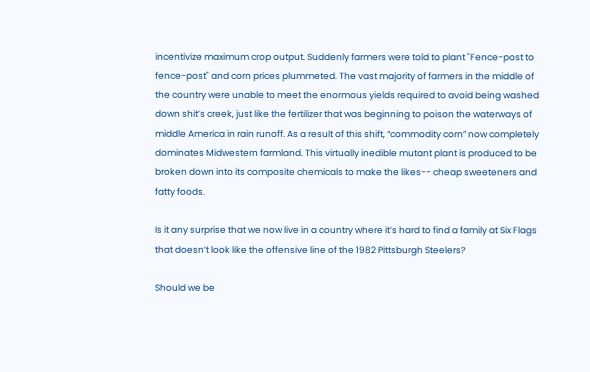incentivize maximum crop output. Suddenly farmers were told to plant "Fence-post to fence-post" and corn prices plummeted. The vast majority of farmers in the middle of the country were unable to meet the enormous yields required to avoid being washed down shit’s creek, just like the fertilizer that was beginning to poison the waterways of middle America in rain runoff. As a result of this shift, “commodity corn” now completely dominates Midwestern farmland. This virtually inedible mutant plant is produced to be broken down into its composite chemicals to make the likes-- cheap sweeteners and fatty foods.

Is it any surprise that we now live in a country where it’s hard to find a family at Six Flags that doesn’t look like the offensive line of the 1982 Pittsburgh Steelers?

Should we be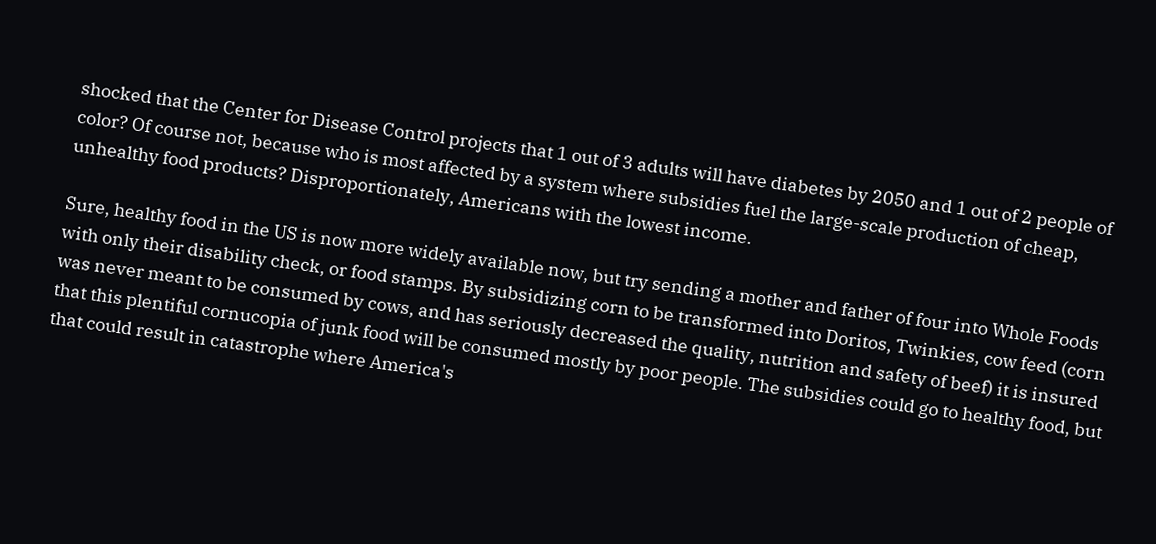shocked that the Center for Disease Control projects that 1 out of 3 adults will have diabetes by 2050 and 1 out of 2 people of color? Of course not, because who is most affected by a system where subsidies fuel the large-scale production of cheap, unhealthy food products? Disproportionately, Americans with the lowest income.

Sure, healthy food in the US is now more widely available now, but try sending a mother and father of four into Whole Foods with only their disability check, or food stamps. By subsidizing corn to be transformed into Doritos, Twinkies, cow feed (corn was never meant to be consumed by cows, and has seriously decreased the quality, nutrition and safety of beef) it is insured that this plentiful cornucopia of junk food will be consumed mostly by poor people. The subsidies could go to healthy food, but that could result in catastrophe where America's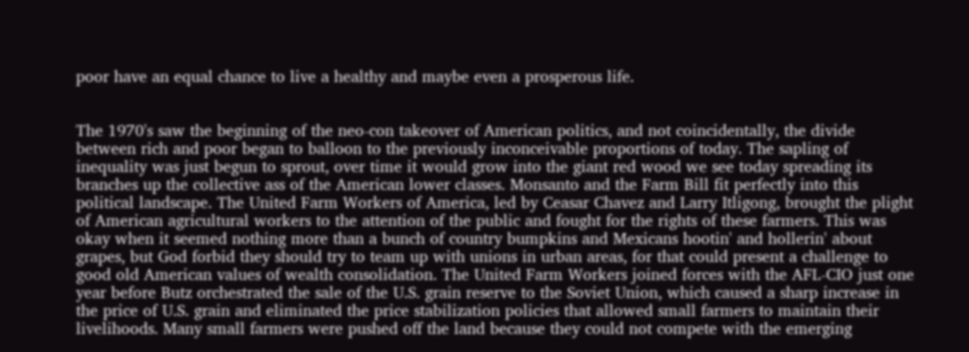poor have an equal chance to live a healthy and maybe even a prosperous life.


The 1970's saw the beginning of the neo-con takeover of American politics, and not coincidentally, the divide between rich and poor began to balloon to the previously inconceivable proportions of today. The sapling of inequality was just begun to sprout, over time it would grow into the giant red wood we see today spreading its branches up the collective ass of the American lower classes. Monsanto and the Farm Bill fit perfectly into this political landscape. The United Farm Workers of America, led by Ceasar Chavez and Larry Itligong, brought the plight of American agricultural workers to the attention of the public and fought for the rights of these farmers. This was okay when it seemed nothing more than a bunch of country bumpkins and Mexicans hootin' and hollerin' about grapes, but God forbid they should try to team up with unions in urban areas, for that could present a challenge to good old American values of wealth consolidation. The United Farm Workers joined forces with the AFL-CIO just one year before Butz orchestrated the sale of the U.S. grain reserve to the Soviet Union, which caused a sharp increase in the price of U.S. grain and eliminated the price stabilization policies that allowed small farmers to maintain their livelihoods. Many small farmers were pushed off the land because they could not compete with the emerging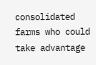consolidated farms who could take advantage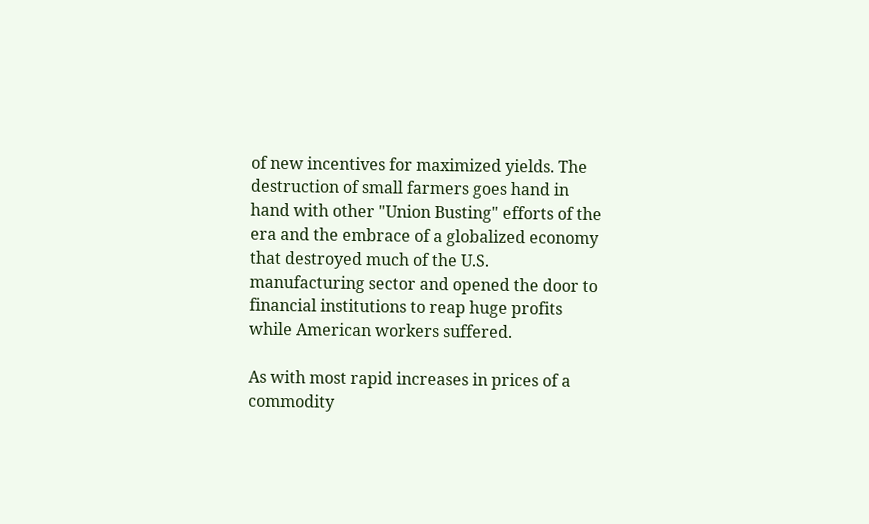of new incentives for maximized yields. The destruction of small farmers goes hand in hand with other "Union Busting" efforts of the era and the embrace of a globalized economy that destroyed much of the U.S. manufacturing sector and opened the door to financial institutions to reap huge profits while American workers suffered.

As with most rapid increases in prices of a commodity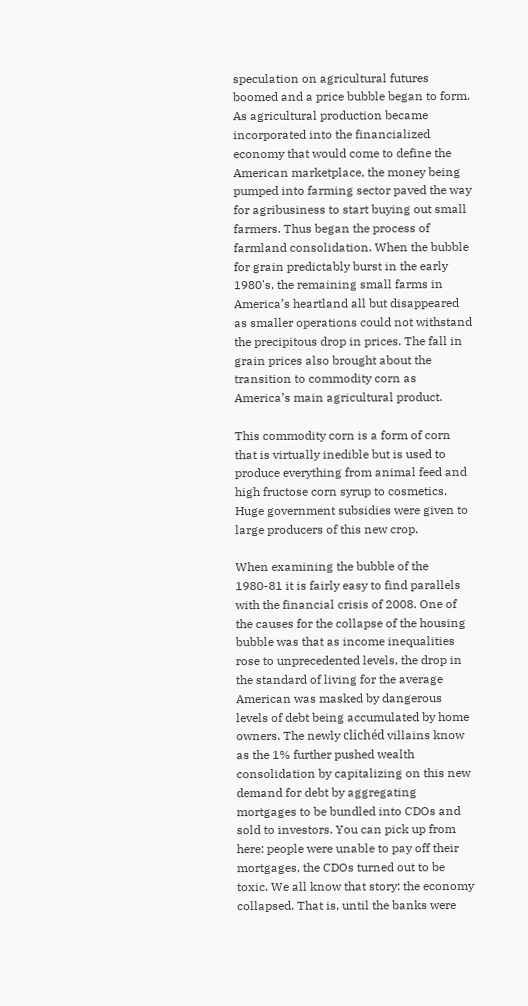speculation on agricultural futures boomed and a price bubble began to form. As agricultural production became incorporated into the financialized economy that would come to define the American marketplace, the money being pumped into farming sector paved the way for agribusiness to start buying out small farmers. Thus began the process of farmland consolidation. When the bubble for grain predictably burst in the early 1980's, the remaining small farms in America’s heartland all but disappeared as smaller operations could not withstand the precipitous drop in prices. The fall in grain prices also brought about the transition to commodity corn as America’s main agricultural product.

This commodity corn is a form of corn that is virtually inedible but is used to produce everything from animal feed and high fructose corn syrup to cosmetics. Huge government subsidies were given to large producers of this new crop.

When examining the bubble of the 1980-81 it is fairly easy to find parallels with the financial crisis of 2008. One of the causes for the collapse of the housing bubble was that as income inequalities rose to unprecedented levels, the drop in the standard of living for the average American was masked by dangerous levels of debt being accumulated by home owners. The newly clichéd villains know as the 1% further pushed wealth consolidation by capitalizing on this new demand for debt by aggregating mortgages to be bundled into CDOs and sold to investors. You can pick up from here: people were unable to pay off their mortgages, the CDOs turned out to be toxic. We all know that story: the economy collapsed. That is, until the banks were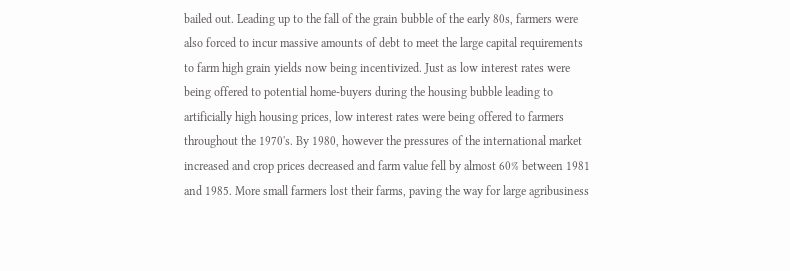bailed out. Leading up to the fall of the grain bubble of the early 80s, farmers were also forced to incur massive amounts of debt to meet the large capital requirements to farm high grain yields now being incentivized. Just as low interest rates were being offered to potential home-buyers during the housing bubble leading to artificially high housing prices, low interest rates were being offered to farmers throughout the 1970's. By 1980, however the pressures of the international market increased and crop prices decreased and farm value fell by almost 60% between 1981 and 1985. More small farmers lost their farms, paving the way for large agribusiness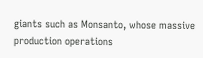giants such as Monsanto, whose massive production operations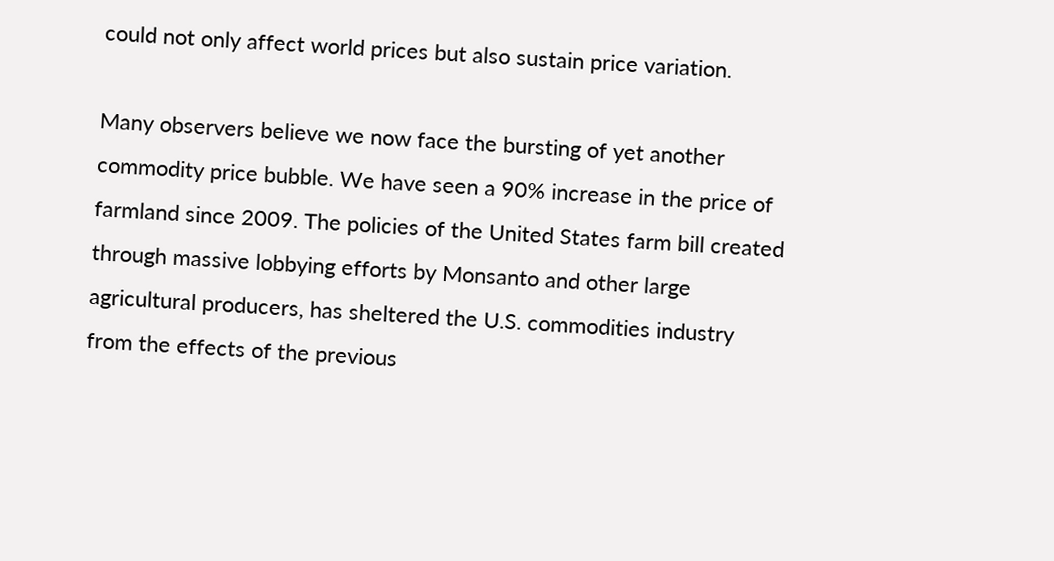could not only affect world prices but also sustain price variation.

Many observers believe we now face the bursting of yet another commodity price bubble. We have seen a 90% increase in the price of farmland since 2009. The policies of the United States farm bill created through massive lobbying efforts by Monsanto and other large agricultural producers, has sheltered the U.S. commodities industry from the effects of the previous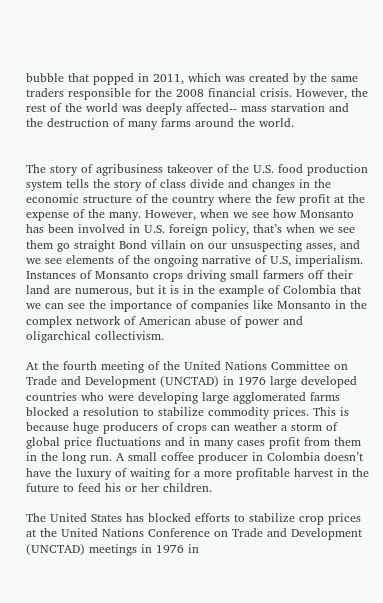bubble that popped in 2011, which was created by the same traders responsible for the 2008 financial crisis. However, the rest of the world was deeply affected-- mass starvation and the destruction of many farms around the world.


The story of agribusiness takeover of the U.S. food production system tells the story of class divide and changes in the economic structure of the country where the few profit at the expense of the many. However, when we see how Monsanto has been involved in U.S. foreign policy, that’s when we see them go straight Bond villain on our unsuspecting asses, and we see elements of the ongoing narrative of U.S, imperialism. Instances of Monsanto crops driving small farmers off their land are numerous, but it is in the example of Colombia that we can see the importance of companies like Monsanto in the complex network of American abuse of power and oligarchical collectivism.

At the fourth meeting of the United Nations Committee on Trade and Development (UNCTAD) in 1976 large developed countries who were developing large agglomerated farms blocked a resolution to stabilize commodity prices. This is because huge producers of crops can weather a storm of global price fluctuations and in many cases profit from them in the long run. A small coffee producer in Colombia doesn’t have the luxury of waiting for a more profitable harvest in the future to feed his or her children.

The United States has blocked efforts to stabilize crop prices at the United Nations Conference on Trade and Development (UNCTAD) meetings in 1976 in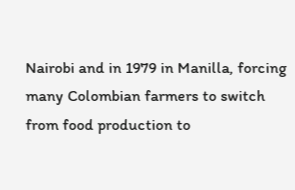Nairobi and in 1979 in Manilla, forcing many Colombian farmers to switch from food production to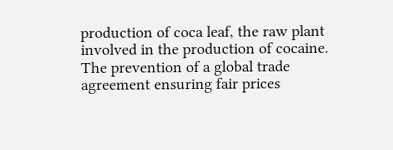production of coca leaf, the raw plant involved in the production of cocaine. The prevention of a global trade agreement ensuring fair prices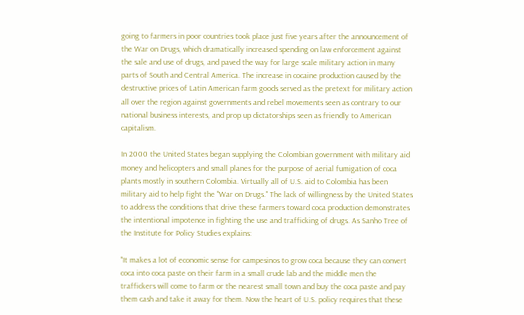going to farmers in poor countries took place just five years after the announcement of the War on Drugs, which dramatically increased spending on law enforcement against the sale and use of drugs, and paved the way for large scale military action in many parts of South and Central America. The increase in cocaine production caused by the destructive prices of Latin American farm goods served as the pretext for military action all over the region against governments and rebel movements seen as contrary to our national business interests, and prop up dictatorships seen as friendly to American capitalism.

In 2000 the United States began supplying the Colombian government with military aid money and helicopters and small planes for the purpose of aerial fumigation of coca plants mostly in southern Colombia. Virtually all of U.S. aid to Colombia has been military aid to help fight the "War on Drugs." The lack of willingness by the United States to address the conditions that drive these farmers toward coca production demonstrates the intentional impotence in fighting the use and trafficking of drugs. As Sanho Tree of the Institute for Policy Studies explains:

"It makes a lot of economic sense for campesinos to grow coca because they can convert coca into coca paste on their farm in a small crude lab and the middle men the traffickers will come to farm or the nearest small town and buy the coca paste and pay them cash and take it away for them. Now the heart of U.S. policy requires that these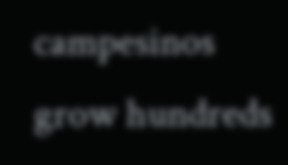campesinos grow hundreds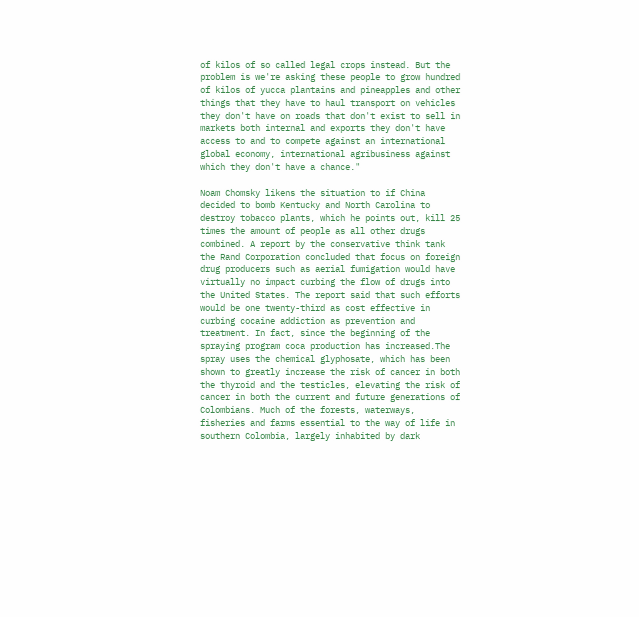of kilos of so called legal crops instead. But the problem is we're asking these people to grow hundred of kilos of yucca plantains and pineapples and other things that they have to haul transport on vehicles they don't have on roads that don't exist to sell in markets both internal and exports they don't have access to and to compete against an international global economy, international agribusiness against which they don't have a chance."

Noam Chomsky likens the situation to if China decided to bomb Kentucky and North Carolina to destroy tobacco plants, which he points out, kill 25 times the amount of people as all other drugs combined. A report by the conservative think tank the Rand Corporation concluded that focus on foreign drug producers such as aerial fumigation would have virtually no impact curbing the flow of drugs into the United States. The report said that such efforts would be one twenty-third as cost effective in curbing cocaine addiction as prevention and treatment. In fact, since the beginning of the spraying program coca production has increased.The spray uses the chemical glyphosate, which has been shown to greatly increase the risk of cancer in both the thyroid and the testicles, elevating the risk of cancer in both the current and future generations of Colombians. Much of the forests, waterways, fisheries and farms essential to the way of life in southern Colombia, largely inhabited by dark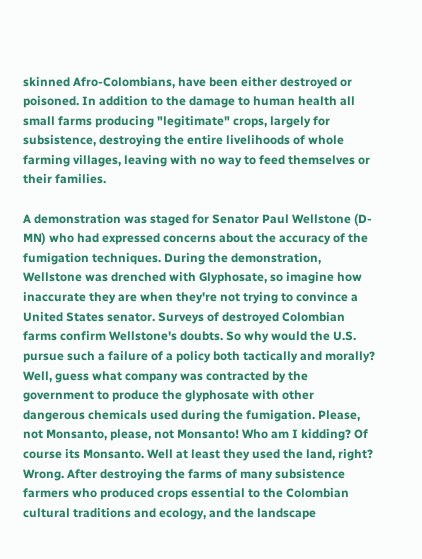skinned Afro-Colombians, have been either destroyed or poisoned. In addition to the damage to human health all small farms producing "legitimate" crops, largely for subsistence, destroying the entire livelihoods of whole farming villages, leaving with no way to feed themselves or their families.

A demonstration was staged for Senator Paul Wellstone (D-MN) who had expressed concerns about the accuracy of the fumigation techniques. During the demonstration, Wellstone was drenched with Glyphosate, so imagine how inaccurate they are when they're not trying to convince a United States senator. Surveys of destroyed Colombian farms confirm Wellstone's doubts. So why would the U.S. pursue such a failure of a policy both tactically and morally? Well, guess what company was contracted by the government to produce the glyphosate with other dangerous chemicals used during the fumigation. Please, not Monsanto, please, not Monsanto! Who am I kidding? Of course its Monsanto. Well at least they used the land, right? Wrong. After destroying the farms of many subsistence farmers who produced crops essential to the Colombian cultural traditions and ecology, and the landscape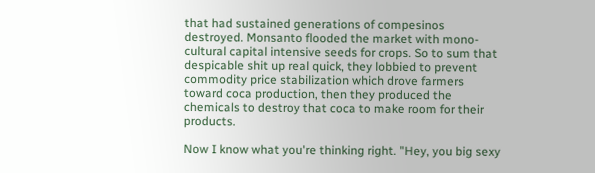that had sustained generations of compesinos destroyed. Monsanto flooded the market with mono-cultural capital intensive seeds for crops. So to sum that despicable shit up real quick, they lobbied to prevent commodity price stabilization which drove farmers toward coca production, then they produced the chemicals to destroy that coca to make room for their products.

Now I know what you're thinking right. "Hey, you big sexy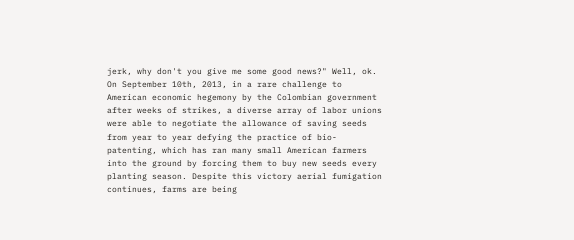jerk, why don't you give me some good news?" Well, ok. On September 10th, 2013, in a rare challenge to American economic hegemony by the Colombian government after weeks of strikes, a diverse array of labor unions were able to negotiate the allowance of saving seeds from year to year defying the practice of bio-patenting, which has ran many small American farmers into the ground by forcing them to buy new seeds every planting season. Despite this victory aerial fumigation continues, farms are being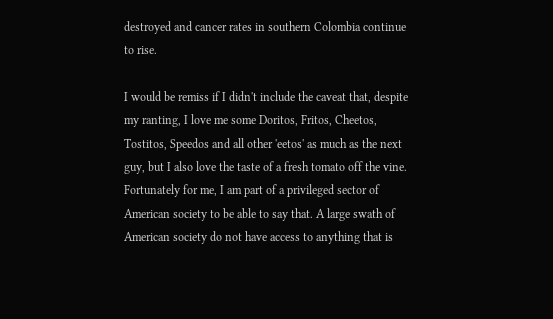destroyed and cancer rates in southern Colombia continue to rise.

I would be remiss if I didn't include the caveat that, despite my ranting, I love me some Doritos, Fritos, Cheetos, Tostitos, Speedos and all other 'eetos' as much as the next guy, but I also love the taste of a fresh tomato off the vine. Fortunately for me, I am part of a privileged sector of American society to be able to say that. A large swath of American society do not have access to anything that is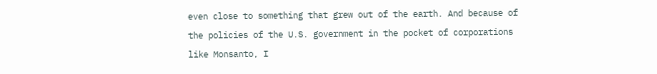even close to something that grew out of the earth. And because of the policies of the U.S. government in the pocket of corporations like Monsanto, I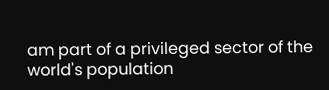am part of a privileged sector of the world's population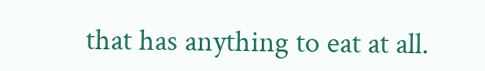that has anything to eat at all.